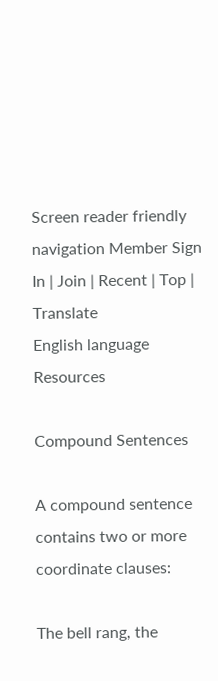Screen reader friendly navigation Member Sign In | Join | Recent | Top | Translate
English language Resources

Compound Sentences

A compound sentence contains two or more coordinate clauses:

The bell rang, the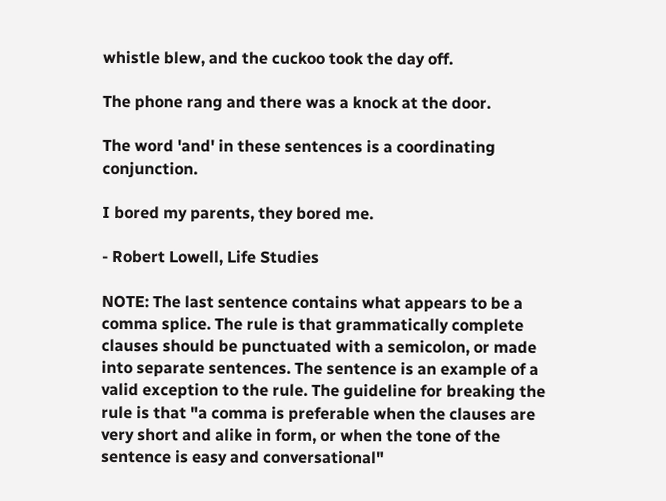whistle blew, and the cuckoo took the day off.

The phone rang and there was a knock at the door.

The word 'and' in these sentences is a coordinating conjunction.

I bored my parents, they bored me.

- Robert Lowell, Life Studies

NOTE: The last sentence contains what appears to be a comma splice. The rule is that grammatically complete clauses should be punctuated with a semicolon, or made into separate sentences. The sentence is an example of a valid exception to the rule. The guideline for breaking the rule is that "a comma is preferable when the clauses are very short and alike in form, or when the tone of the sentence is easy and conversational"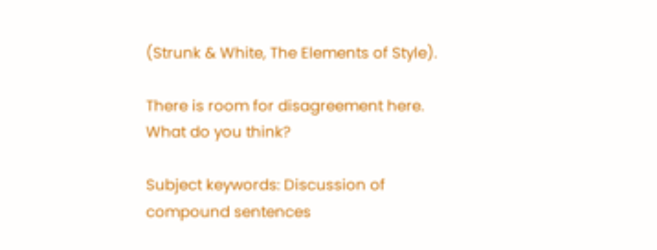(Strunk & White, The Elements of Style).

There is room for disagreement here. What do you think?

Subject keywords: Discussion of compound sentences